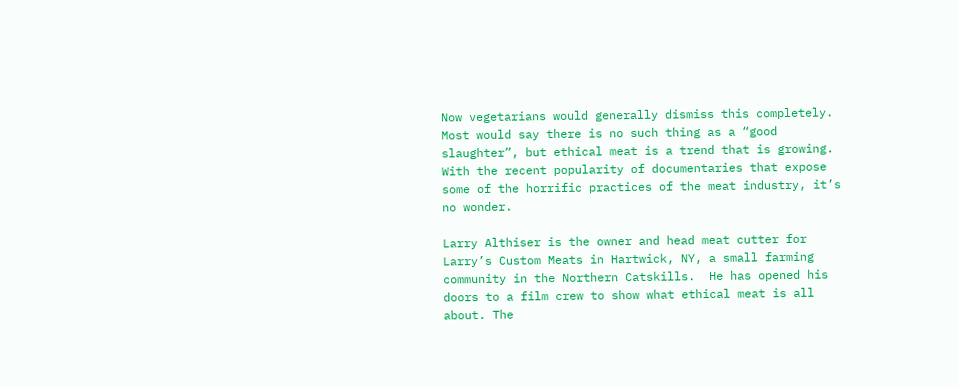Now vegetarians would generally dismiss this completely.  Most would say there is no such thing as a “good slaughter”, but ethical meat is a trend that is growing.  With the recent popularity of documentaries that expose some of the horrific practices of the meat industry, it’s no wonder.

Larry Althiser is the owner and head meat cutter for Larry’s Custom Meats in Hartwick, NY, a small farming community in the Northern Catskills.  He has opened his doors to a film crew to show what ethical meat is all about. The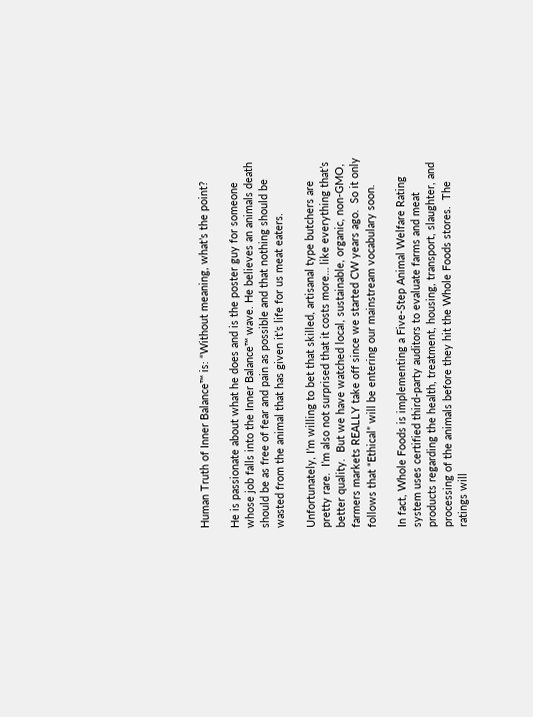Human Truth of Inner Balance™ is: “Without meaning, what’s the point?

He is passionate about what he does and is the poster guy for someone whose job falls into the Inner Balance™ wave. He believes an animals death should be as free of fear and pain as possible and that nothing should be wasted from the animal that has given it’s life for us meat eaters.

Unfortunately, I’m willing to bet that skilled, artisanal type butchers are pretty rare.  I’m also not surprised that it costs more… like everything that’s better quality.  But we have watched local, sustainable, organic, non-GMO, farmers markets REALLY take off since we started CW years ago.  So it only follows that “Ethical” will be entering our mainstream vocabulary soon.

In fact, Whole Foods is implementing a Five-Step Animal Welfare Rating system uses certified third-party auditors to evaluate farms and meat products regarding the health, treatment, housing, transport, slaughter, and processing of the animals before they hit the Whole Foods stores.  The ratings will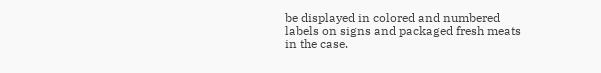be displayed in colored and numbered labels on signs and packaged fresh meats in the case.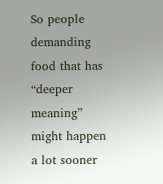So people demanding food that has “deeper meaning” might happen a lot sooner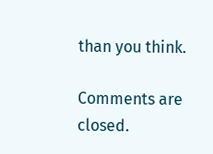than you think.

Comments are closed.